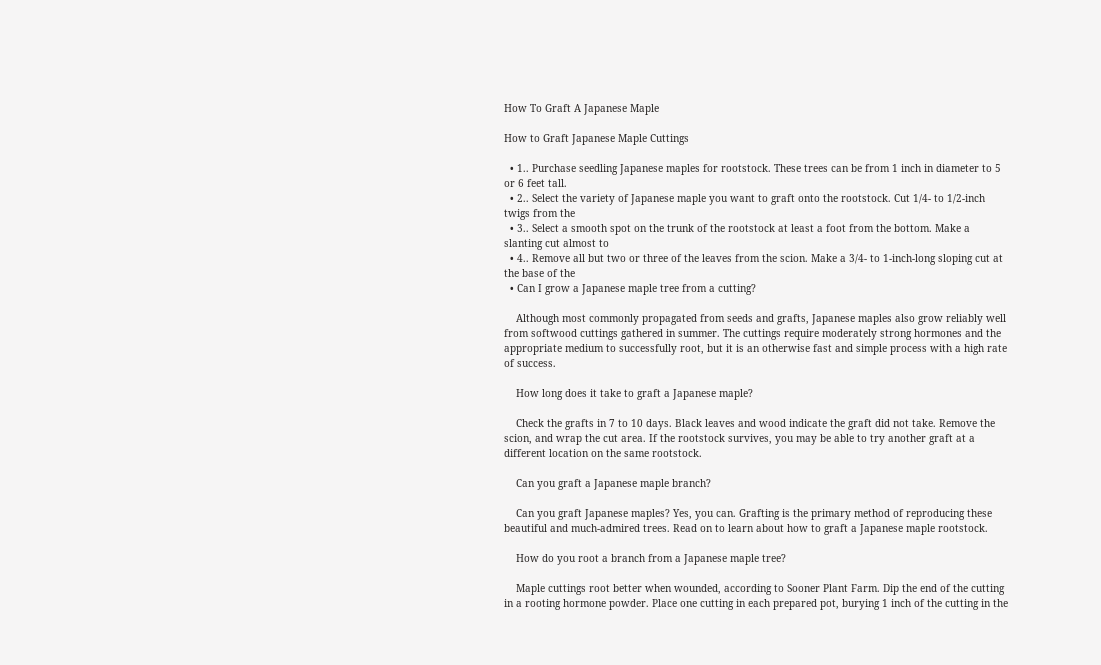How To Graft A Japanese Maple

How to Graft Japanese Maple Cuttings

  • 1.. Purchase seedling Japanese maples for rootstock. These trees can be from 1 inch in diameter to 5 or 6 feet tall.
  • 2.. Select the variety of Japanese maple you want to graft onto the rootstock. Cut 1/4- to 1/2-inch twigs from the
  • 3.. Select a smooth spot on the trunk of the rootstock at least a foot from the bottom. Make a slanting cut almost to
  • 4.. Remove all but two or three of the leaves from the scion. Make a 3/4- to 1-inch-long sloping cut at the base of the
  • Can I grow a Japanese maple tree from a cutting?

    Although most commonly propagated from seeds and grafts, Japanese maples also grow reliably well from softwood cuttings gathered in summer. The cuttings require moderately strong hormones and the appropriate medium to successfully root, but it is an otherwise fast and simple process with a high rate of success.

    How long does it take to graft a Japanese maple?

    Check the grafts in 7 to 10 days. Black leaves and wood indicate the graft did not take. Remove the scion, and wrap the cut area. If the rootstock survives, you may be able to try another graft at a different location on the same rootstock.

    Can you graft a Japanese maple branch?

    Can you graft Japanese maples? Yes, you can. Grafting is the primary method of reproducing these beautiful and much-admired trees. Read on to learn about how to graft a Japanese maple rootstock.

    How do you root a branch from a Japanese maple tree?

    Maple cuttings root better when wounded, according to Sooner Plant Farm. Dip the end of the cutting in a rooting hormone powder. Place one cutting in each prepared pot, burying 1 inch of the cutting in the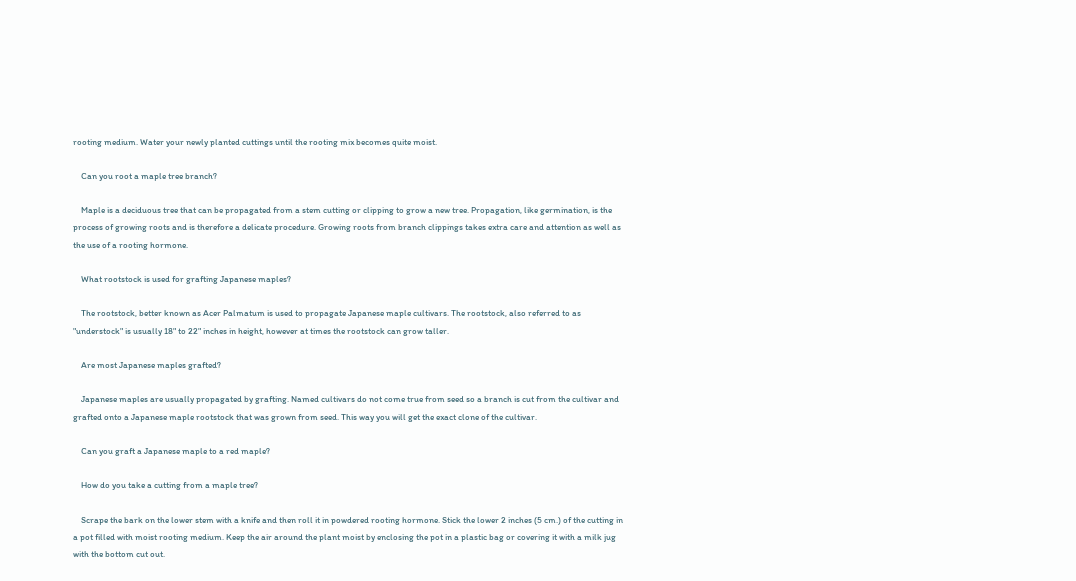rooting medium. Water your newly planted cuttings until the rooting mix becomes quite moist.

    Can you root a maple tree branch?

    Maple is a deciduous tree that can be propagated from a stem cutting or clipping to grow a new tree. Propagation, like germination, is the process of growing roots and is therefore a delicate procedure. Growing roots from branch clippings takes extra care and attention as well as the use of a rooting hormone.

    What rootstock is used for grafting Japanese maples?

    The rootstock, better known as Acer Palmatum is used to propagate Japanese maple cultivars. The rootstock, also referred to as "understock" is usually 18" to 22" inches in height, however at times the rootstock can grow taller.

    Are most Japanese maples grafted?

    Japanese maples are usually propagated by grafting. Named cultivars do not come true from seed so a branch is cut from the cultivar and grafted onto a Japanese maple rootstock that was grown from seed. This way you will get the exact clone of the cultivar.

    Can you graft a Japanese maple to a red maple?

    How do you take a cutting from a maple tree?

    Scrape the bark on the lower stem with a knife and then roll it in powdered rooting hormone. Stick the lower 2 inches (5 cm.) of the cutting in a pot filled with moist rooting medium. Keep the air around the plant moist by enclosing the pot in a plastic bag or covering it with a milk jug with the bottom cut out.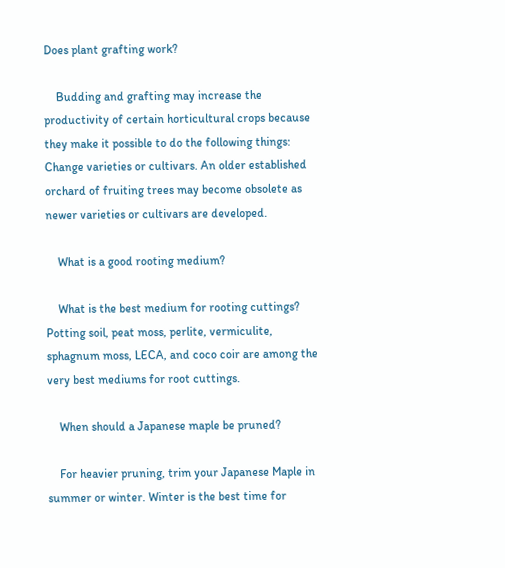Does plant grafting work?

    Budding and grafting may increase the productivity of certain horticultural crops because they make it possible to do the following things: Change varieties or cultivars. An older established orchard of fruiting trees may become obsolete as newer varieties or cultivars are developed.

    What is a good rooting medium?

    What is the best medium for rooting cuttings? Potting soil, peat moss, perlite, vermiculite, sphagnum moss, LECA, and coco coir are among the very best mediums for root cuttings.

    When should a Japanese maple be pruned?

    For heavier pruning, trim your Japanese Maple in summer or winter. Winter is the best time for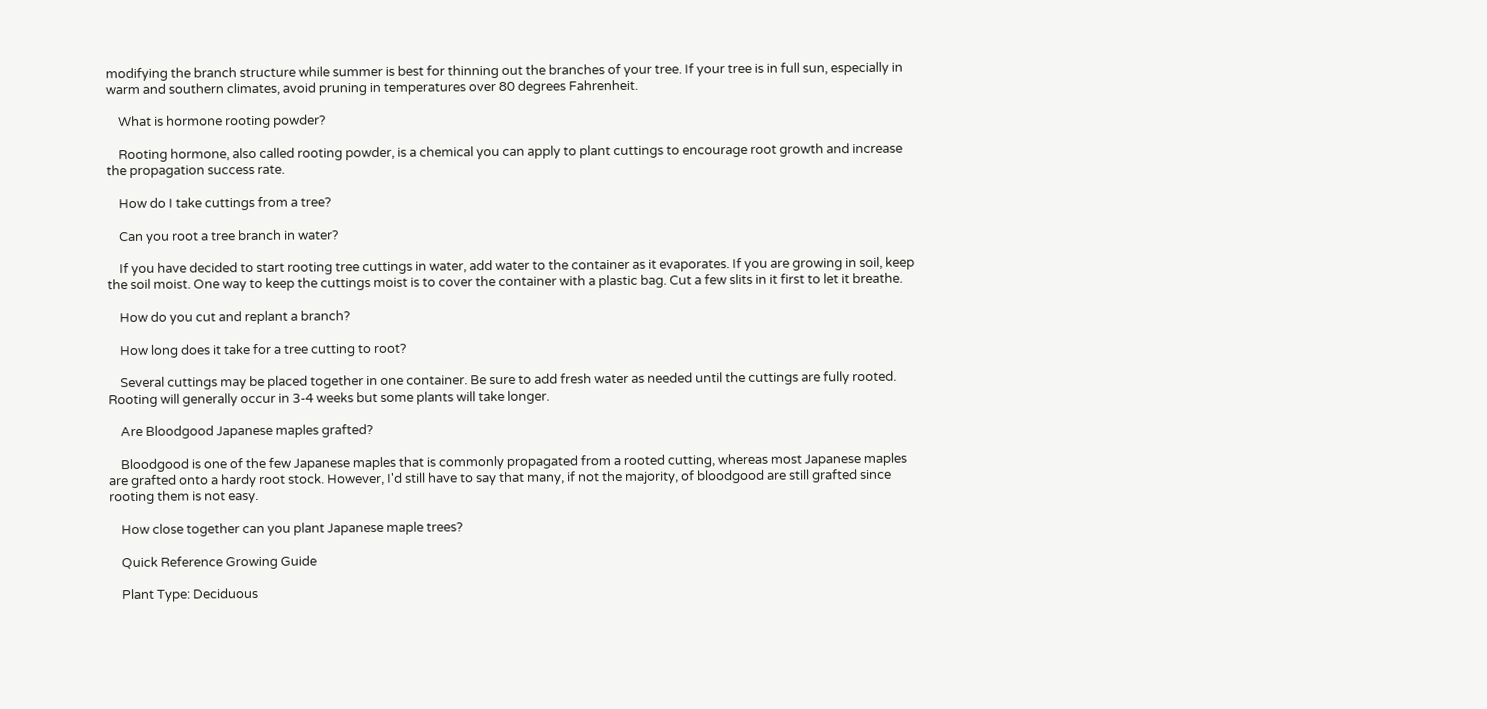modifying the branch structure while summer is best for thinning out the branches of your tree. If your tree is in full sun, especially in warm and southern climates, avoid pruning in temperatures over 80 degrees Fahrenheit.

    What is hormone rooting powder?

    Rooting hormone, also called rooting powder, is a chemical you can apply to plant cuttings to encourage root growth and increase the propagation success rate.

    How do I take cuttings from a tree?

    Can you root a tree branch in water?

    If you have decided to start rooting tree cuttings in water, add water to the container as it evaporates. If you are growing in soil, keep the soil moist. One way to keep the cuttings moist is to cover the container with a plastic bag. Cut a few slits in it first to let it breathe.

    How do you cut and replant a branch?

    How long does it take for a tree cutting to root?

    Several cuttings may be placed together in one container. Be sure to add fresh water as needed until the cuttings are fully rooted. Rooting will generally occur in 3-4 weeks but some plants will take longer.

    Are Bloodgood Japanese maples grafted?

    Bloodgood is one of the few Japanese maples that is commonly propagated from a rooted cutting, whereas most Japanese maples are grafted onto a hardy root stock. However, I'd still have to say that many, if not the majority, of bloodgood are still grafted since rooting them is not easy.

    How close together can you plant Japanese maple trees?

    Quick Reference Growing Guide

    Plant Type: Deciduous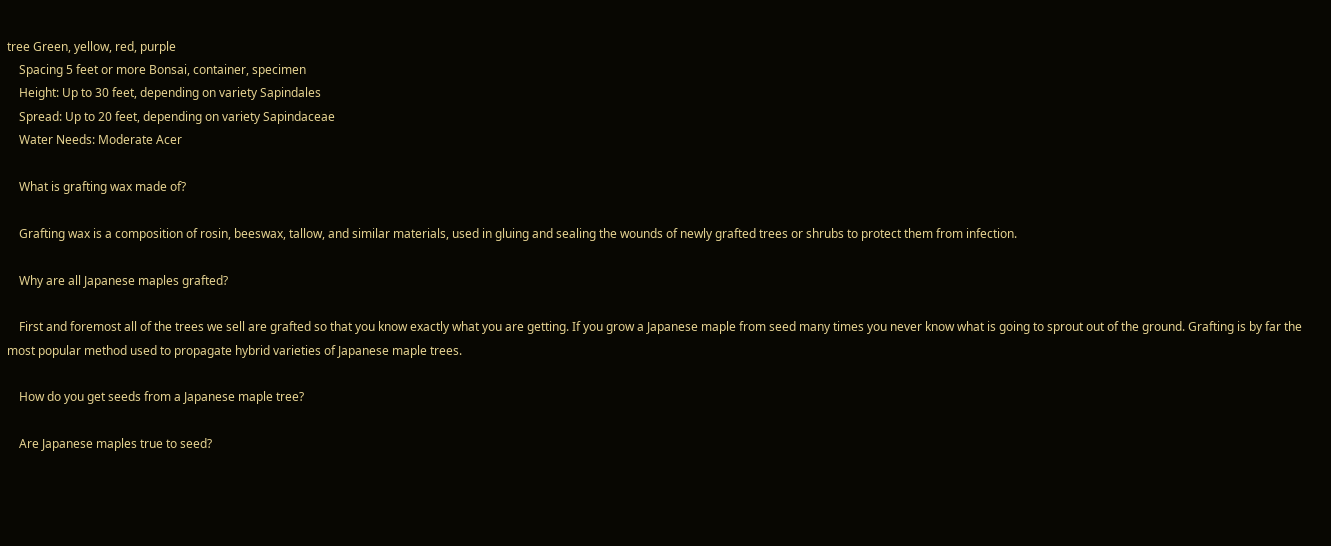tree Green, yellow, red, purple
    Spacing 5 feet or more Bonsai, container, specimen
    Height: Up to 30 feet, depending on variety Sapindales
    Spread: Up to 20 feet, depending on variety Sapindaceae
    Water Needs: Moderate Acer

    What is grafting wax made of?

    Grafting wax is a composition of rosin, beeswax, tallow, and similar materials, used in gluing and sealing the wounds of newly grafted trees or shrubs to protect them from infection.

    Why are all Japanese maples grafted?

    First and foremost all of the trees we sell are grafted so that you know exactly what you are getting. If you grow a Japanese maple from seed many times you never know what is going to sprout out of the ground. Grafting is by far the most popular method used to propagate hybrid varieties of Japanese maple trees.

    How do you get seeds from a Japanese maple tree?

    Are Japanese maples true to seed?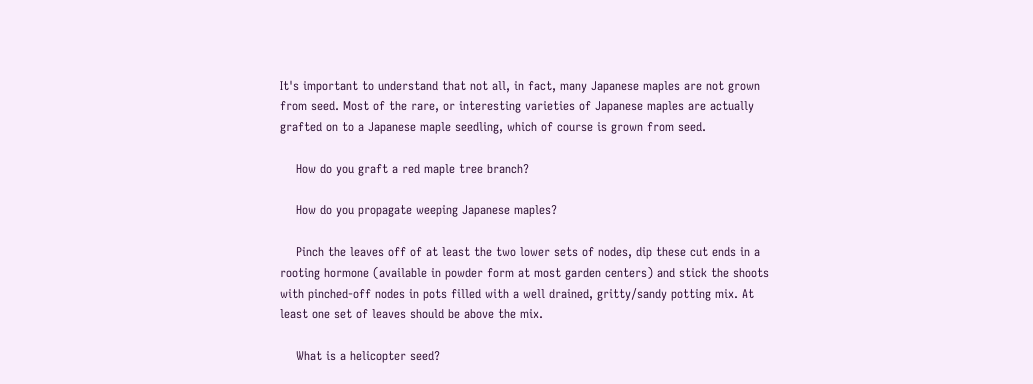It's important to understand that not all, in fact, many Japanese maples are not grown from seed. Most of the rare, or interesting varieties of Japanese maples are actually grafted on to a Japanese maple seedling, which of course is grown from seed.

    How do you graft a red maple tree branch?

    How do you propagate weeping Japanese maples?

    Pinch the leaves off of at least the two lower sets of nodes, dip these cut ends in a rooting hormone (available in powder form at most garden centers) and stick the shoots with pinched-off nodes in pots filled with a well drained, gritty/sandy potting mix. At least one set of leaves should be above the mix.

    What is a helicopter seed?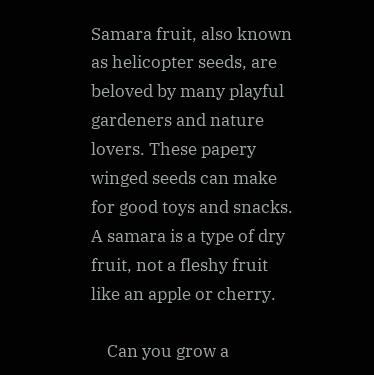Samara fruit, also known as helicopter seeds, are beloved by many playful gardeners and nature lovers. These papery winged seeds can make for good toys and snacks. A samara is a type of dry fruit, not a fleshy fruit like an apple or cherry.

    Can you grow a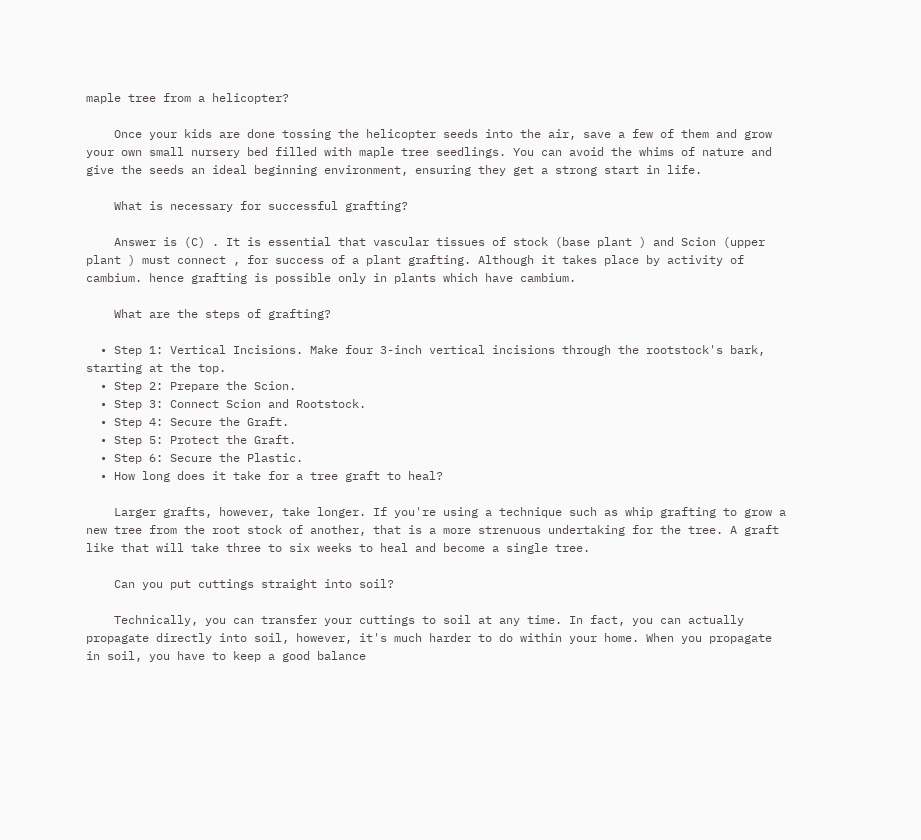maple tree from a helicopter?

    Once your kids are done tossing the helicopter seeds into the air, save a few of them and grow your own small nursery bed filled with maple tree seedlings. You can avoid the whims of nature and give the seeds an ideal beginning environment, ensuring they get a strong start in life.

    What is necessary for successful grafting?

    Answer is (C) . It is essential that vascular tissues of stock (base plant ) and Scion (upper plant ) must connect , for success of a plant grafting. Although it takes place by activity of cambium. hence grafting is possible only in plants which have cambium.

    What are the steps of grafting?

  • Step 1: Vertical Incisions. Make four 3-inch vertical incisions through the rootstock's bark, starting at the top.
  • Step 2: Prepare the Scion.
  • Step 3: Connect Scion and Rootstock.
  • Step 4: Secure the Graft.
  • Step 5: Protect the Graft.
  • Step 6: Secure the Plastic.
  • How long does it take for a tree graft to heal?

    Larger grafts, however, take longer. If you're using a technique such as whip grafting to grow a new tree from the root stock of another, that is a more strenuous undertaking for the tree. A graft like that will take three to six weeks to heal and become a single tree.

    Can you put cuttings straight into soil?

    Technically, you can transfer your cuttings to soil at any time. In fact, you can actually propagate directly into soil, however, it's much harder to do within your home. When you propagate in soil, you have to keep a good balance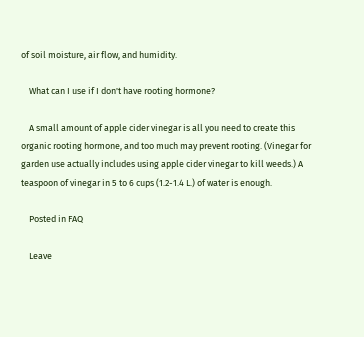of soil moisture, air flow, and humidity.

    What can I use if I don't have rooting hormone?

    A small amount of apple cider vinegar is all you need to create this organic rooting hormone, and too much may prevent rooting. (Vinegar for garden use actually includes using apple cider vinegar to kill weeds.) A teaspoon of vinegar in 5 to 6 cups (1.2-1.4 L.) of water is enough.

    Posted in FAQ

    Leave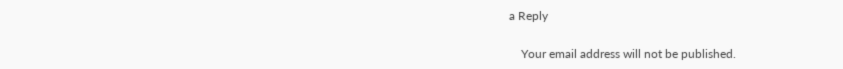a Reply

    Your email address will not be published.